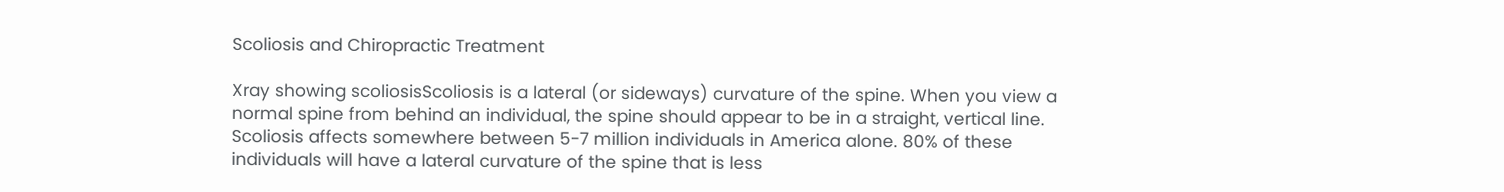Scoliosis and Chiropractic Treatment

Xray showing scoliosisScoliosis is a lateral (or sideways) curvature of the spine. When you view a normal spine from behind an individual, the spine should appear to be in a straight, vertical line. Scoliosis affects somewhere between 5-7 million individuals in America alone. 80% of these individuals will have a lateral curvature of the spine that is less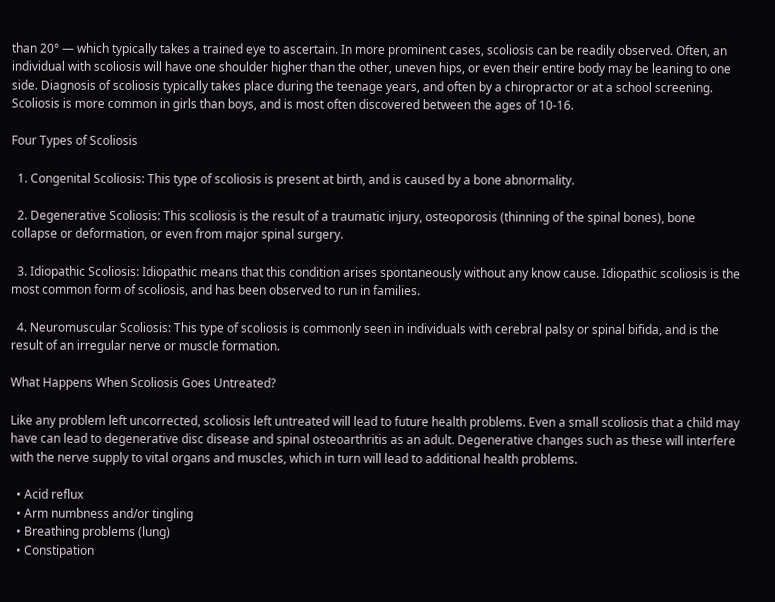than 20° — which typically takes a trained eye to ascertain. In more prominent cases, scoliosis can be readily observed. Often, an individual with scoliosis will have one shoulder higher than the other, uneven hips, or even their entire body may be leaning to one side. Diagnosis of scoliosis typically takes place during the teenage years, and often by a chiropractor or at a school screening. Scoliosis is more common in girls than boys, and is most often discovered between the ages of 10-16.

Four Types of Scoliosis

  1. Congenital Scoliosis: This type of scoliosis is present at birth, and is caused by a bone abnormality.

  2. Degenerative Scoliosis: This scoliosis is the result of a traumatic injury, osteoporosis (thinning of the spinal bones), bone collapse or deformation, or even from major spinal surgery.

  3. Idiopathic Scoliosis: Idiopathic means that this condition arises spontaneously without any know cause. Idiopathic scoliosis is the most common form of scoliosis, and has been observed to run in families.

  4. Neuromuscular Scoliosis: This type of scoliosis is commonly seen in individuals with cerebral palsy or spinal bifida, and is the result of an irregular nerve or muscle formation.

What Happens When Scoliosis Goes Untreated?

Like any problem left uncorrected, scoliosis left untreated will lead to future health problems. Even a small scoliosis that a child may have can lead to degenerative disc disease and spinal osteoarthritis as an adult. Degenerative changes such as these will interfere with the nerve supply to vital organs and muscles, which in turn will lead to additional health problems.

  • Acid reflux
  • Arm numbness and/or tingling
  • Breathing problems (lung)
  • Constipation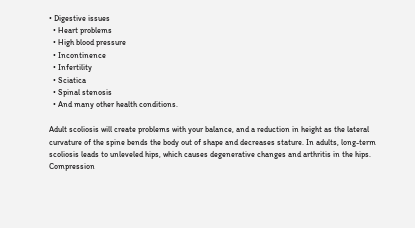• Digestive issues
  • Heart problems
  • High blood pressure
  • Incontinence
  • Infertility
  • Sciatica
  • Spinal stenosis
  • And many other health conditions.

Adult scoliosis will create problems with your balance, and a reduction in height as the lateral curvature of the spine bends the body out of shape and decreases stature. In adults, long-term scoliosis leads to unleveled hips, which causes degenerative changes and arthritis in the hips. Compression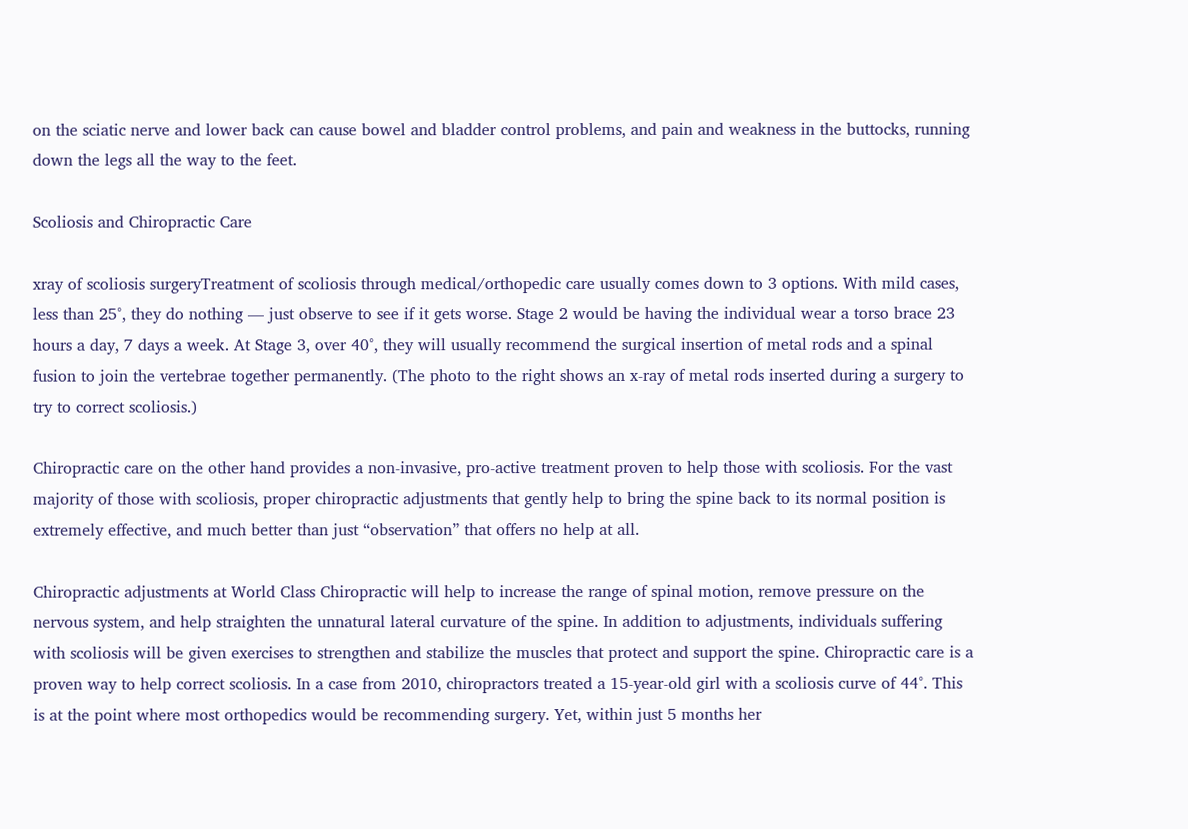on the sciatic nerve and lower back can cause bowel and bladder control problems, and pain and weakness in the buttocks, running down the legs all the way to the feet.

Scoliosis and Chiropractic Care

xray of scoliosis surgeryTreatment of scoliosis through medical/orthopedic care usually comes down to 3 options. With mild cases, less than 25°, they do nothing — just observe to see if it gets worse. Stage 2 would be having the individual wear a torso brace 23 hours a day, 7 days a week. At Stage 3, over 40°, they will usually recommend the surgical insertion of metal rods and a spinal fusion to join the vertebrae together permanently. (The photo to the right shows an x-ray of metal rods inserted during a surgery to try to correct scoliosis.)

Chiropractic care on the other hand provides a non-invasive, pro-active treatment proven to help those with scoliosis. For the vast majority of those with scoliosis, proper chiropractic adjustments that gently help to bring the spine back to its normal position is extremely effective, and much better than just “observation” that offers no help at all.

Chiropractic adjustments at World Class Chiropractic will help to increase the range of spinal motion, remove pressure on the nervous system, and help straighten the unnatural lateral curvature of the spine. In addition to adjustments, individuals suffering with scoliosis will be given exercises to strengthen and stabilize the muscles that protect and support the spine. Chiropractic care is a proven way to help correct scoliosis. In a case from 2010, chiropractors treated a 15-year-old girl with a scoliosis curve of 44°. This is at the point where most orthopedics would be recommending surgery. Yet, within just 5 months her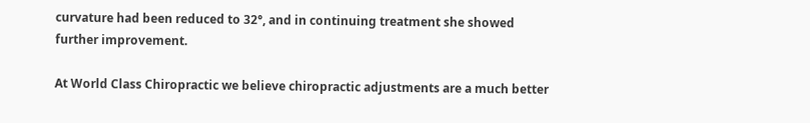curvature had been reduced to 32°, and in continuing treatment she showed further improvement.

At World Class Chiropractic we believe chiropractic adjustments are a much better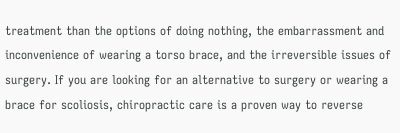treatment than the options of doing nothing, the embarrassment and inconvenience of wearing a torso brace, and the irreversible issues of surgery. If you are looking for an alternative to surgery or wearing a brace for scoliosis, chiropractic care is a proven way to reverse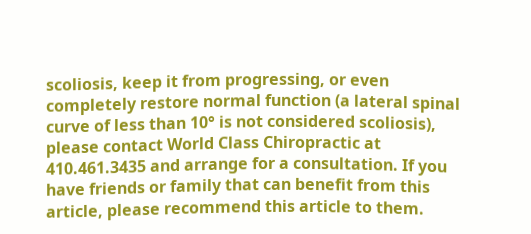scoliosis, keep it from progressing, or even completely restore normal function (a lateral spinal curve of less than 10° is not considered scoliosis), please contact World Class Chiropractic at 410.461.3435 and arrange for a consultation. If you have friends or family that can benefit from this article, please recommend this article to them.